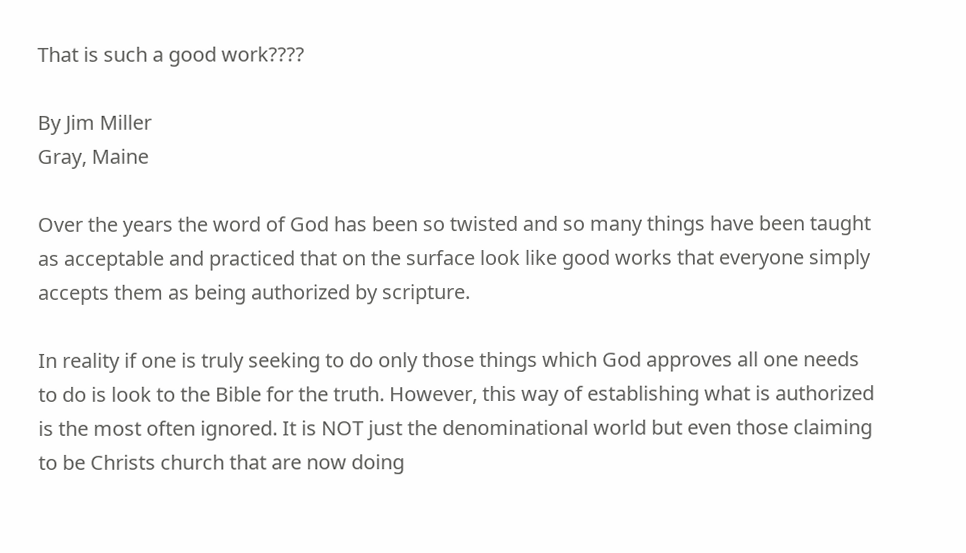That is such a good work????

By Jim Miller
Gray, Maine

Over the years the word of God has been so twisted and so many things have been taught as acceptable and practiced that on the surface look like good works that everyone simply accepts them as being authorized by scripture.

In reality if one is truly seeking to do only those things which God approves all one needs to do is look to the Bible for the truth. However, this way of establishing what is authorized is the most often ignored. It is NOT just the denominational world but even those claiming to be Christs church that are now doing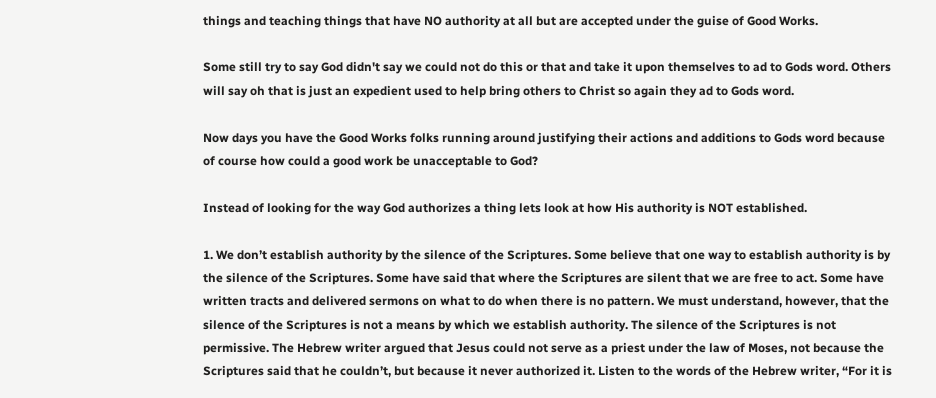things and teaching things that have NO authority at all but are accepted under the guise of Good Works.

Some still try to say God didn't say we could not do this or that and take it upon themselves to ad to Gods word. Others will say oh that is just an expedient used to help bring others to Christ so again they ad to Gods word.

Now days you have the Good Works folks running around justifying their actions and additions to Gods word because of course how could a good work be unacceptable to God?

Instead of looking for the way God authorizes a thing lets look at how His authority is NOT established.

1. We don’t establish authority by the silence of the Scriptures. Some believe that one way to establish authority is by the silence of the Scriptures. Some have said that where the Scriptures are silent that we are free to act. Some have written tracts and delivered sermons on what to do when there is no pattern. We must understand, however, that the silence of the Scriptures is not a means by which we establish authority. The silence of the Scriptures is not permissive. The Hebrew writer argued that Jesus could not serve as a priest under the law of Moses, not because the Scriptures said that he couldn’t, but because it never authorized it. Listen to the words of the Hebrew writer, “For it is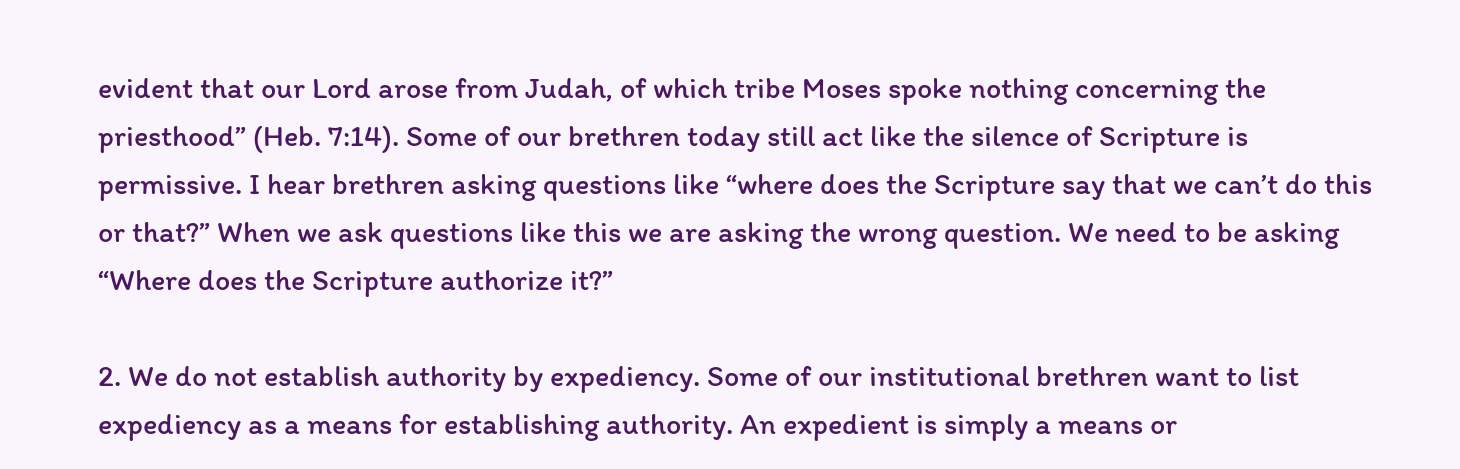evident that our Lord arose from Judah, of which tribe Moses spoke nothing concerning the priesthood” (Heb. 7:14). Some of our brethren today still act like the silence of Scripture is permissive. I hear brethren asking questions like “where does the Scripture say that we can’t do this or that?” When we ask questions like this we are asking the wrong question. We need to be asking “Where does the Scripture authorize it?”

2. We do not establish authority by expediency. Some of our institutional brethren want to list expediency as a means for establishing authority. An expedient is simply a means or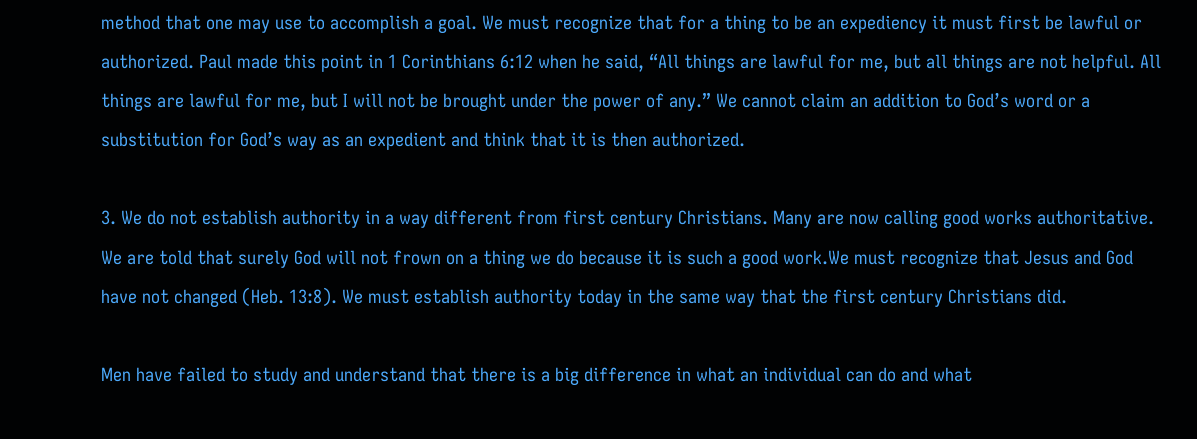method that one may use to accomplish a goal. We must recognize that for a thing to be an expediency it must first be lawful or authorized. Paul made this point in 1 Corinthians 6:12 when he said, “All things are lawful for me, but all things are not helpful. All things are lawful for me, but I will not be brought under the power of any.” We cannot claim an addition to God’s word or a substitution for God’s way as an expedient and think that it is then authorized.

3. We do not establish authority in a way different from first century Christians. Many are now calling good works authoritative. We are told that surely God will not frown on a thing we do because it is such a good work.We must recognize that Jesus and God have not changed (Heb. 13:8). We must establish authority today in the same way that the first century Christians did.

Men have failed to study and understand that there is a big difference in what an individual can do and what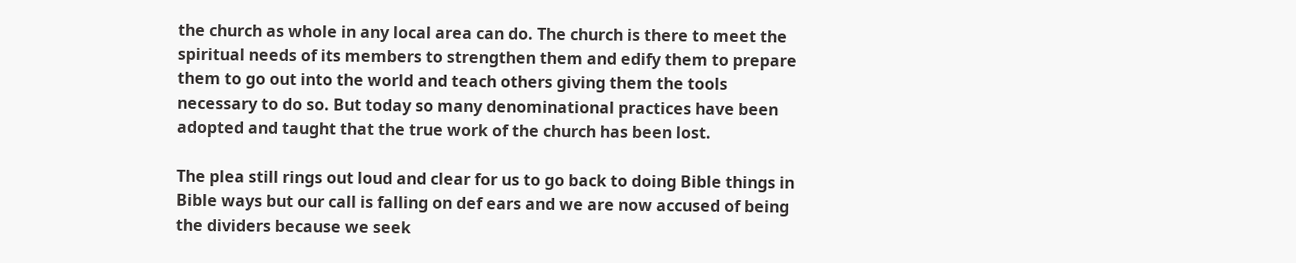the church as whole in any local area can do. The church is there to meet the spiritual needs of its members to strengthen them and edify them to prepare them to go out into the world and teach others giving them the tools necessary to do so. But today so many denominational practices have been adopted and taught that the true work of the church has been lost.

The plea still rings out loud and clear for us to go back to doing Bible things in Bible ways but our call is falling on def ears and we are now accused of being the dividers because we seek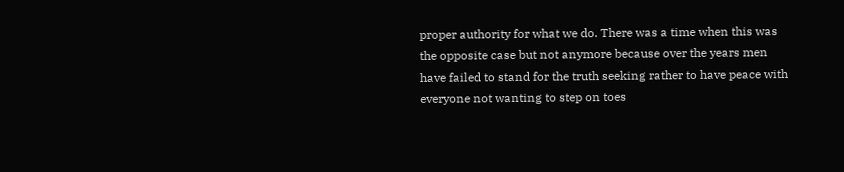proper authority for what we do. There was a time when this was the opposite case but not anymore because over the years men have failed to stand for the truth seeking rather to have peace with everyone not wanting to step on toes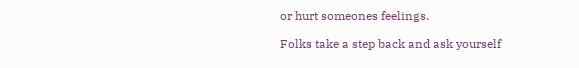or hurt someones feelings.

Folks take a step back and ask yourself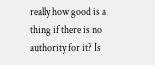really how good is a thing if there is no authority for it? Is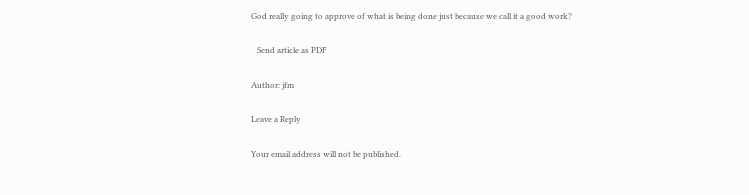God really going to approve of what is being done just because we call it a good work?

   Send article as PDF

Author: jfm

Leave a Reply

Your email address will not be published.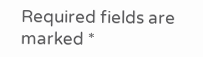Required fields are marked *